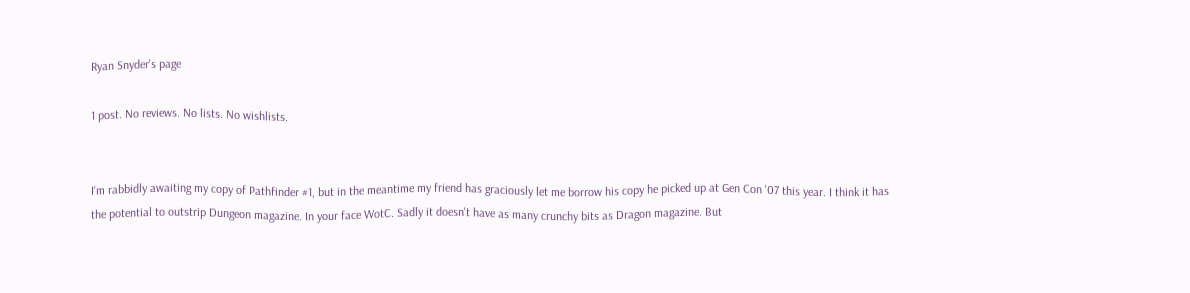Ryan Snyder's page

1 post. No reviews. No lists. No wishlists.


I'm rabbidly awaiting my copy of Pathfinder #1, but in the meantime my friend has graciously let me borrow his copy he picked up at Gen Con '07 this year. I think it has the potential to outstrip Dungeon magazine. In your face WotC. Sadly it doesn't have as many crunchy bits as Dragon magazine. But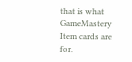that is what GameMastery Item cards are for.